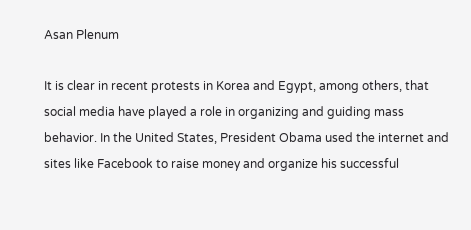Asan Plenum

It is clear in recent protests in Korea and Egypt, among others, that social media have played a role in organizing and guiding mass behavior. In the United States, President Obama used the internet and sites like Facebook to raise money and organize his successful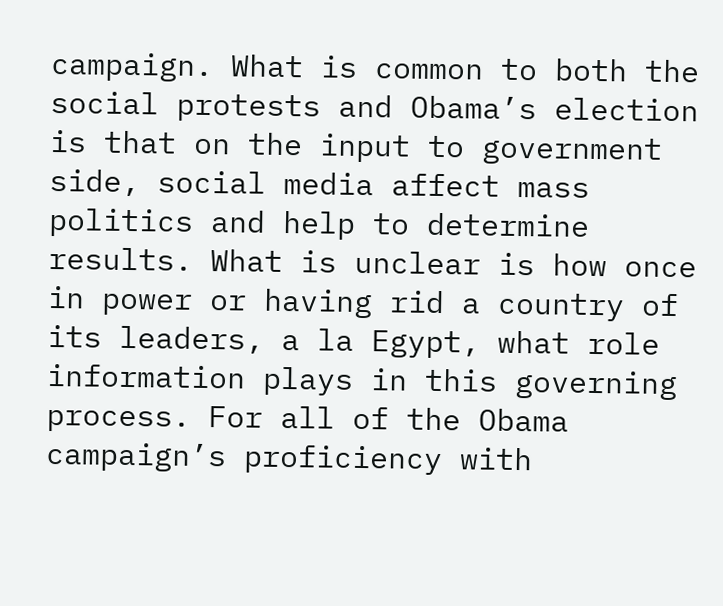campaign. What is common to both the social protests and Obama’s election is that on the input to government side, social media affect mass politics and help to determine results. What is unclear is how once in power or having rid a country of its leaders, a la Egypt, what role information plays in this governing process. For all of the Obama campaign’s proficiency with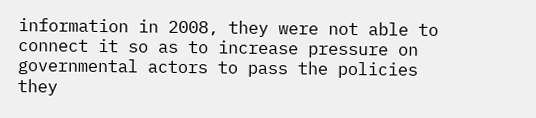information in 2008, they were not able to connect it so as to increase pressure on governmental actors to pass the policies they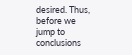desired. Thus, before we jump to conclusions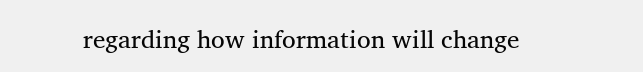regarding how information will change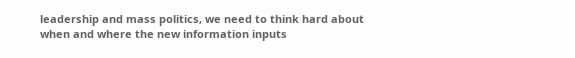leadership and mass politics, we need to think hard about when and where the new information inputs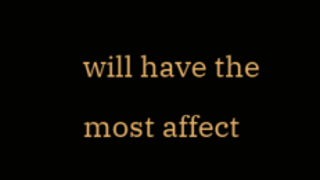will have the most affect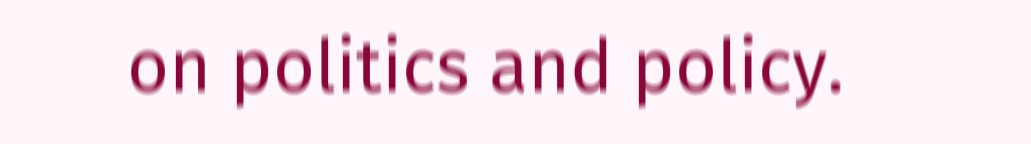on politics and policy.